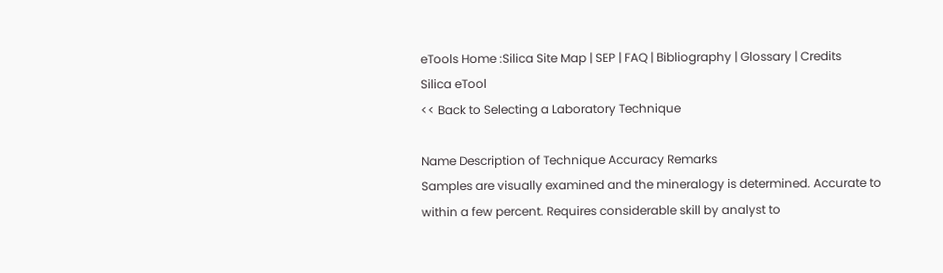eTools Home :Silica Site Map | SEP | FAQ | Bibliography | Glossary | Credits
Silica eTool
<< Back to Selecting a Laboratory Technique

Name Description of Technique Accuracy Remarks
Samples are visually examined and the mineralogy is determined. Accurate to within a few percent. Requires considerable skill by analyst to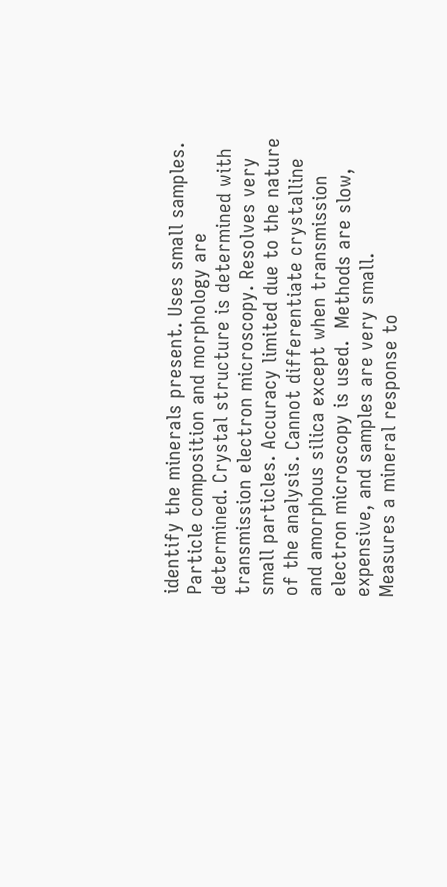identify the minerals present. Uses small samples.
Particle composition and morphology are determined. Crystal structure is determined with transmission electron microscopy. Resolves very small particles. Accuracy limited due to the nature of the analysis. Cannot differentiate crystalline and amorphous silica except when transmission electron microscopy is used.  Methods are slow, expensive, and samples are very small.
Measures a mineral response to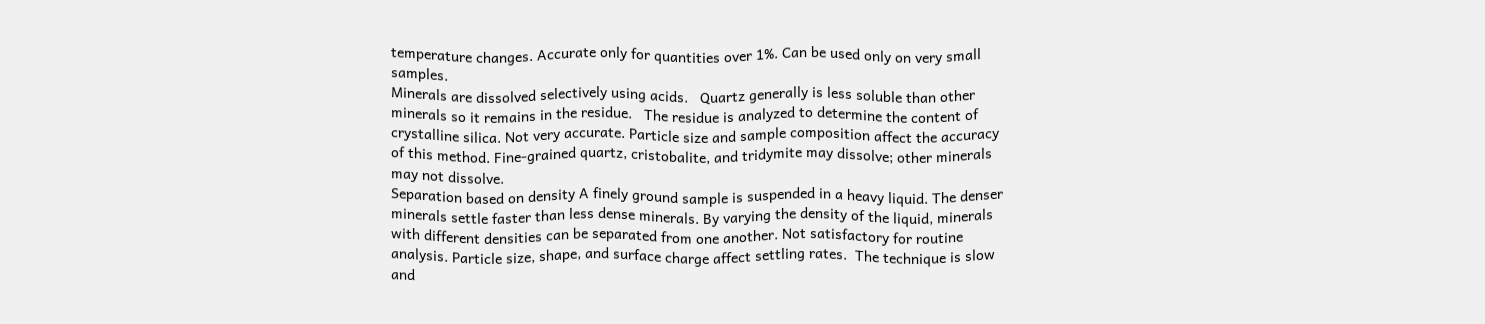temperature changes. Accurate only for quantities over 1%. Can be used only on very small samples.
Minerals are dissolved selectively using acids.   Quartz generally is less soluble than other minerals so it remains in the residue.   The residue is analyzed to determine the content of crystalline silica. Not very accurate. Particle size and sample composition affect the accuracy of this method. Fine-grained quartz, cristobalite, and tridymite may dissolve; other minerals may not dissolve.
Separation based on density A finely ground sample is suspended in a heavy liquid. The denser minerals settle faster than less dense minerals. By varying the density of the liquid, minerals with different densities can be separated from one another. Not satisfactory for routine analysis. Particle size, shape, and surface charge affect settling rates.  The technique is slow and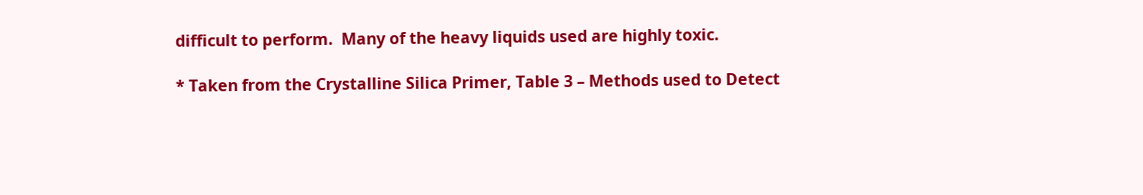difficult to perform.  Many of the heavy liquids used are highly toxic.

* Taken from the Crystalline Silica Primer, Table 3 – Methods used to Detect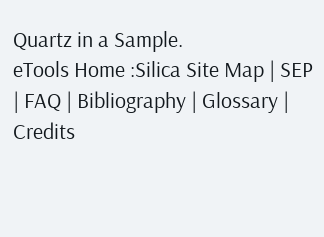Quartz in a Sample.
eTools Home :Silica Site Map | SEP | FAQ | Bibliography | Glossary | Credits